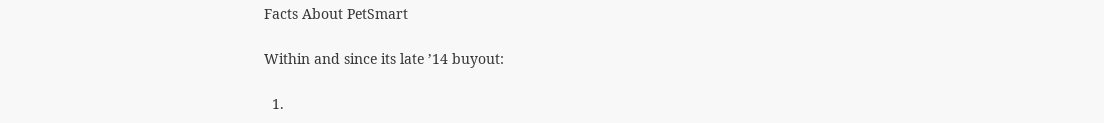Facts About PetSmart

Within and since its late ’14 buyout:

  1.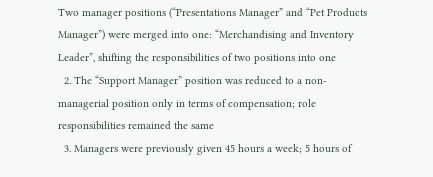Two manager positions (“Presentations Manager” and “Pet Products Manager”) were merged into one: “Merchandising and Inventory Leader”, shifting the responsibilities of two positions into one
  2. The “Support Manager” position was reduced to a non-managerial position only in terms of compensation; role responsibilities remained the same
  3. Managers were previously given 45 hours a week; 5 hours of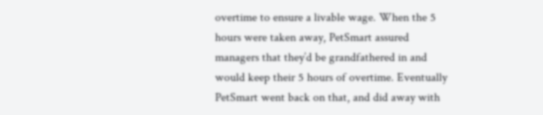overtime to ensure a livable wage. When the 5 hours were taken away, PetSmart assured managers that they’d be grandfathered in and would keep their 5 hours of overtime. Eventually PetSmart went back on that, and did away with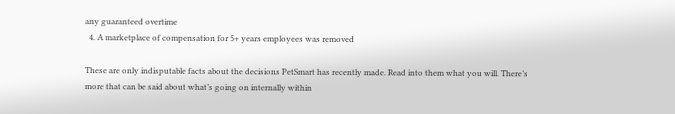any guaranteed overtime
  4. A marketplace of compensation for 5+ years employees was removed

These are only indisputable facts about the decisions PetSmart has recently made. Read into them what you will. There’s more that can be said about what’s going on internally within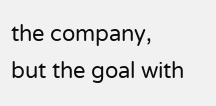the company, but the goal with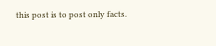this post is to post only facts.